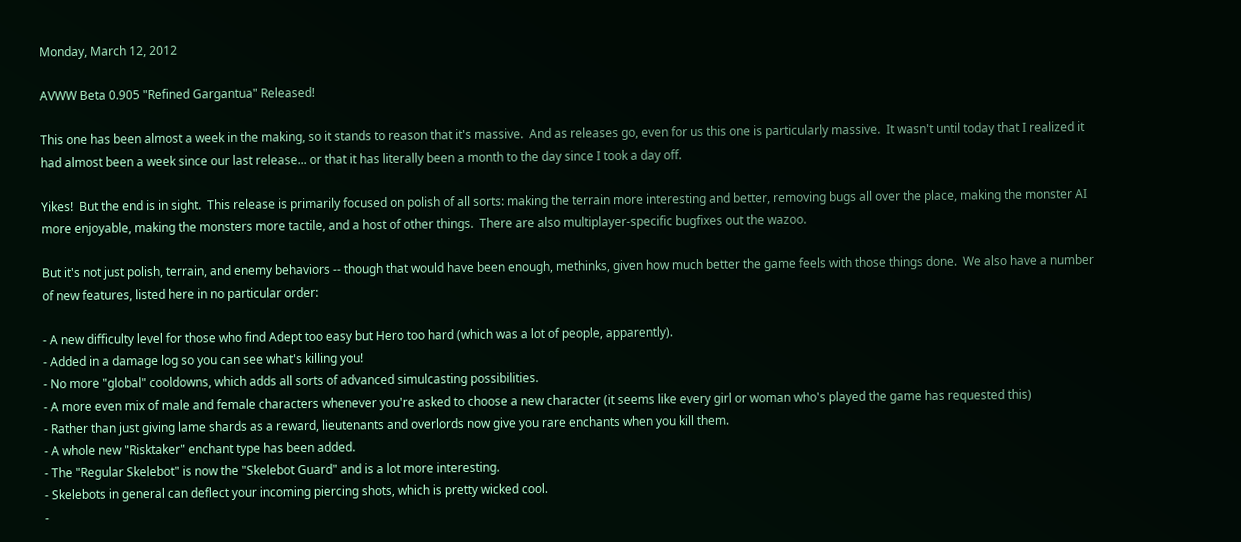Monday, March 12, 2012

AVWW Beta 0.905 "Refined Gargantua" Released!

This one has been almost a week in the making, so it stands to reason that it's massive.  And as releases go, even for us this one is particularly massive.  It wasn't until today that I realized it had almost been a week since our last release... or that it has literally been a month to the day since I took a day off.

Yikes!  But the end is in sight.  This release is primarily focused on polish of all sorts: making the terrain more interesting and better, removing bugs all over the place, making the monster AI more enjoyable, making the monsters more tactile, and a host of other things.  There are also multiplayer-specific bugfixes out the wazoo.

But it's not just polish, terrain, and enemy behaviors -- though that would have been enough, methinks, given how much better the game feels with those things done.  We also have a number of new features, listed here in no particular order:

- A new difficulty level for those who find Adept too easy but Hero too hard (which was a lot of people, apparently).
- Added in a damage log so you can see what's killing you!
- No more "global" cooldowns, which adds all sorts of advanced simulcasting possibilities.
- A more even mix of male and female characters whenever you're asked to choose a new character (it seems like every girl or woman who's played the game has requested this)
- Rather than just giving lame shards as a reward, lieutenants and overlords now give you rare enchants when you kill them.
- A whole new "Risktaker" enchant type has been added.
- The "Regular Skelebot" is now the "Skelebot Guard" and is a lot more interesting.
- Skelebots in general can deflect your incoming piercing shots, which is pretty wicked cool.
-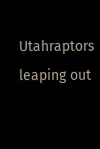Utahraptors leaping out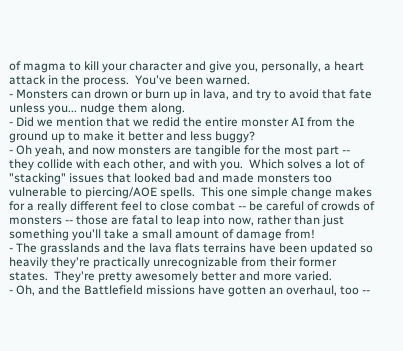of magma to kill your character and give you, personally, a heart attack in the process.  You've been warned.
- Monsters can drown or burn up in lava, and try to avoid that fate unless you... nudge them along.
- Did we mention that we redid the entire monster AI from the ground up to make it better and less buggy?
- Oh yeah, and now monsters are tangible for the most part -- they collide with each other, and with you.  Which solves a lot of "stacking" issues that looked bad and made monsters too vulnerable to piercing/AOE spells.  This one simple change makes for a really different feel to close combat -- be careful of crowds of monsters -- those are fatal to leap into now, rather than just something you'll take a small amount of damage from!
- The grasslands and the lava flats terrains have been updated so heavily they're practically unrecognizable from their former states.  They're pretty awesomely better and more varied.
- Oh, and the Battlefield missions have gotten an overhaul, too --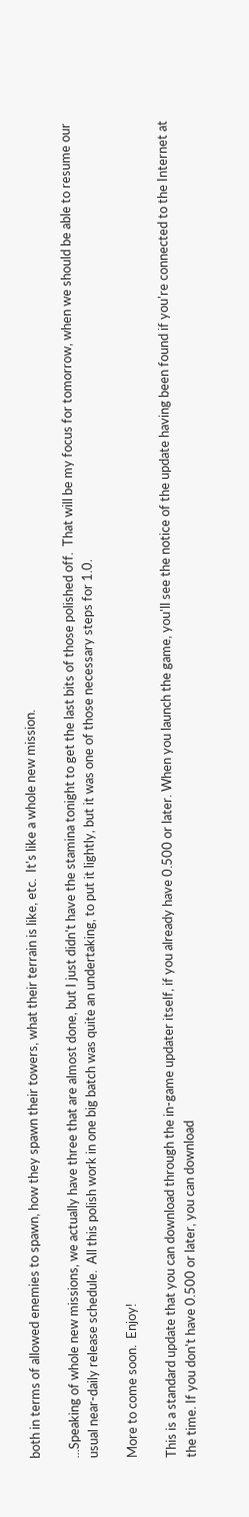both in terms of allowed enemies to spawn, how they spawn their towers, what their terrain is like, etc.  It's like a whole new mission.

...Speaking of whole new missions, we actually have three that are almost done, but I just didn't have the stamina tonight to get the last bits of those polished off.  That will be my focus for tomorrow, when we should be able to resume our usual near-daily release schedule.  All this polish work in one big batch was quite an undertaking, to put it lightly, but it was one of those necessary steps for 1.0.

More to come soon.  Enjoy!

This is a standard update that you can download through the in-game updater itself, if you already have 0.500 or later. When you launch the game, you'll see the notice of the update having been found if you're connected to the Internet at the time. If you don't have 0.500 or later, you can download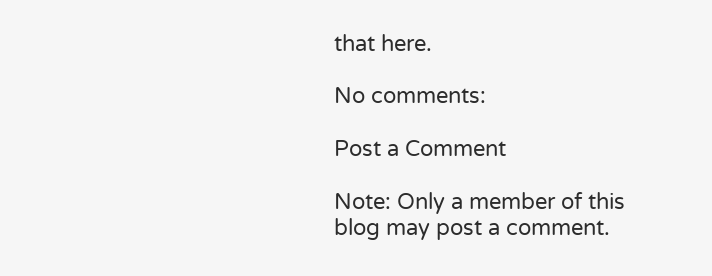that here.

No comments:

Post a Comment

Note: Only a member of this blog may post a comment.